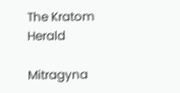The Kratom Herald

Mitragyna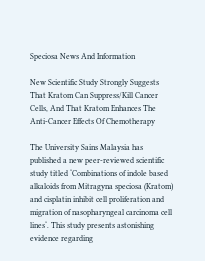Speciosa News And Information

New Scientific Study Strongly Suggests That Kratom Can Suppress/Kill Cancer Cells, And That Kratom Enhances The Anti-Cancer Effects Of Chemotherapy

The University Sains Malaysia has published a new peer-reviewed scientific study titled ‘Combinations of indole based alkaloids from Mitragyna speciosa (Kratom) and cisplatin inhibit cell proliferation and migration of nasopharyngeal carcinoma cell lines‘. This study presents astonishing evidence regarding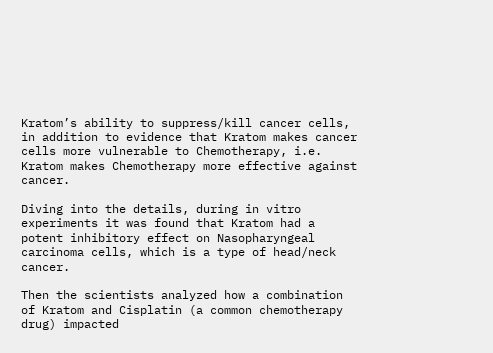Kratom’s ability to suppress/kill cancer cells, in addition to evidence that Kratom makes cancer cells more vulnerable to Chemotherapy, i.e. Kratom makes Chemotherapy more effective against cancer.

Diving into the details, during in vitro experiments it was found that Kratom had a potent inhibitory effect on Nasopharyngeal carcinoma cells, which is a type of head/neck cancer.

Then the scientists analyzed how a combination of Kratom and Cisplatin (a common chemotherapy drug) impacted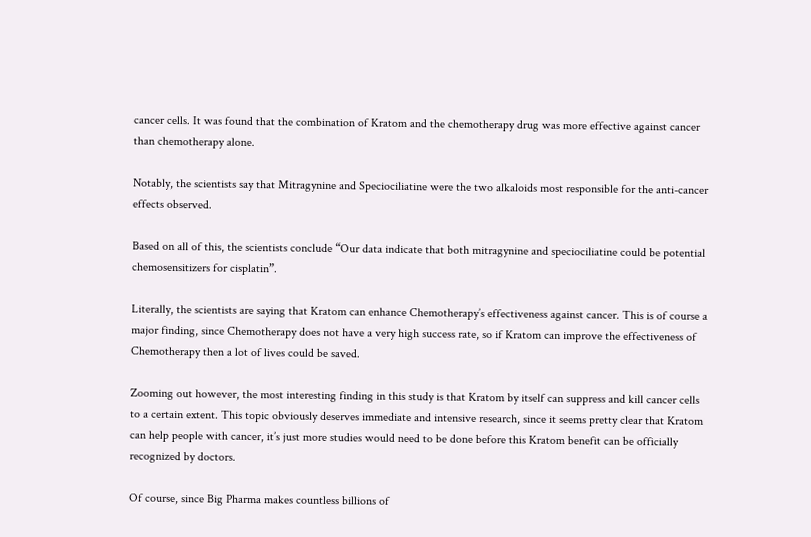cancer cells. It was found that the combination of Kratom and the chemotherapy drug was more effective against cancer than chemotherapy alone.

Notably, the scientists say that Mitragynine and Speciociliatine were the two alkaloids most responsible for the anti-cancer effects observed.

Based on all of this, the scientists conclude “Our data indicate that both mitragynine and speciociliatine could be potential chemosensitizers for cisplatin”.

Literally, the scientists are saying that Kratom can enhance Chemotherapy’s effectiveness against cancer. This is of course a major finding, since Chemotherapy does not have a very high success rate, so if Kratom can improve the effectiveness of Chemotherapy then a lot of lives could be saved.

Zooming out however, the most interesting finding in this study is that Kratom by itself can suppress and kill cancer cells to a certain extent. This topic obviously deserves immediate and intensive research, since it seems pretty clear that Kratom can help people with cancer, it’s just more studies would need to be done before this Kratom benefit can be officially recognized by doctors.

Of course, since Big Pharma makes countless billions of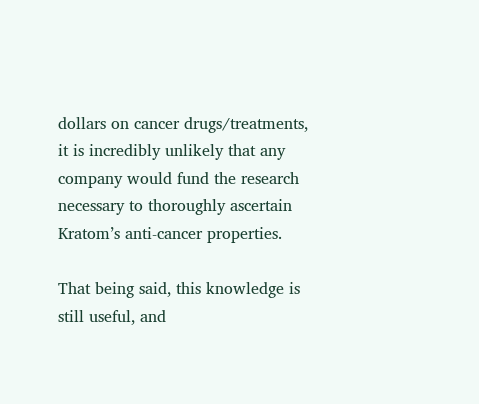dollars on cancer drugs/treatments, it is incredibly unlikely that any company would fund the research necessary to thoroughly ascertain Kratom’s anti-cancer properties.

That being said, this knowledge is still useful, and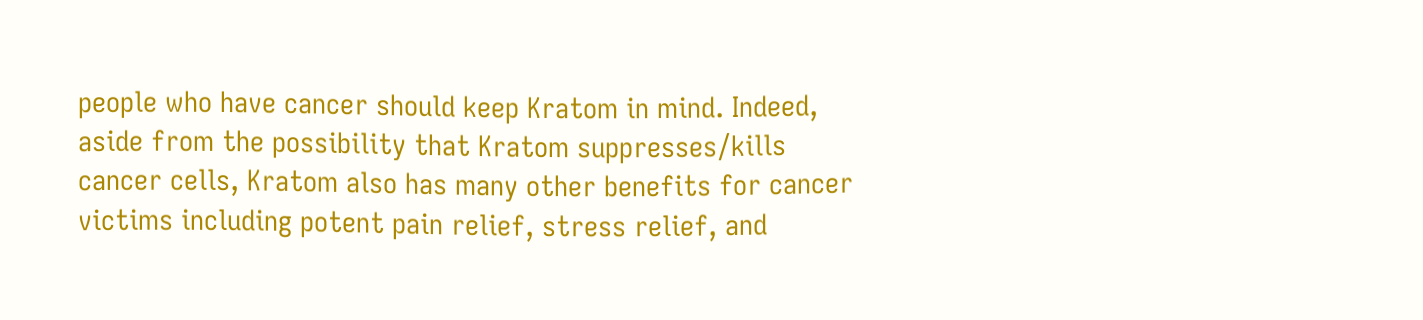people who have cancer should keep Kratom in mind. Indeed, aside from the possibility that Kratom suppresses/kills cancer cells, Kratom also has many other benefits for cancer victims including potent pain relief, stress relief, and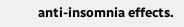anti-insomnia effects.